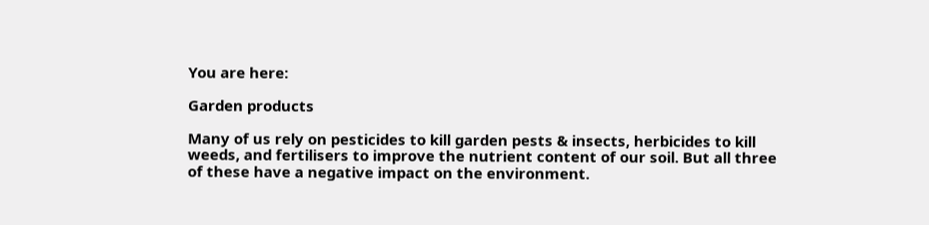You are here:

Garden products

Many of us rely on pesticides to kill garden pests & insects, herbicides to kill weeds, and fertilisers to improve the nutrient content of our soil. But all three of these have a negative impact on the environment.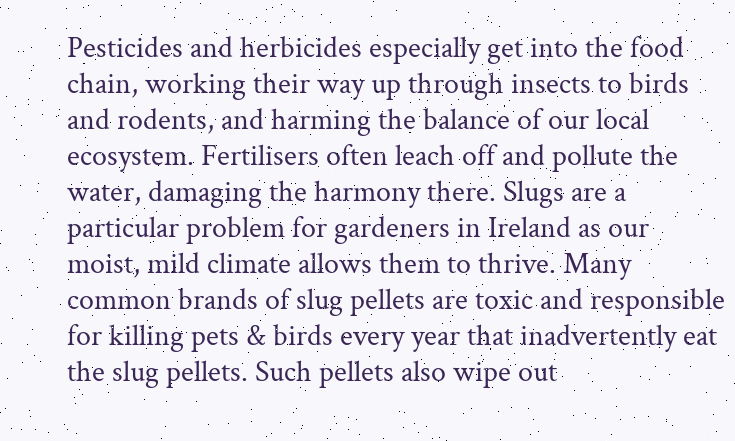Pesticides and herbicides especially get into the food chain, working their way up through insects to birds and rodents, and harming the balance of our local ecosystem. Fertilisers often leach off and pollute the water, damaging the harmony there. Slugs are a particular problem for gardeners in Ireland as our moist, mild climate allows them to thrive. Many common brands of slug pellets are toxic and responsible for killing pets & birds every year that inadvertently eat the slug pellets. Such pellets also wipe out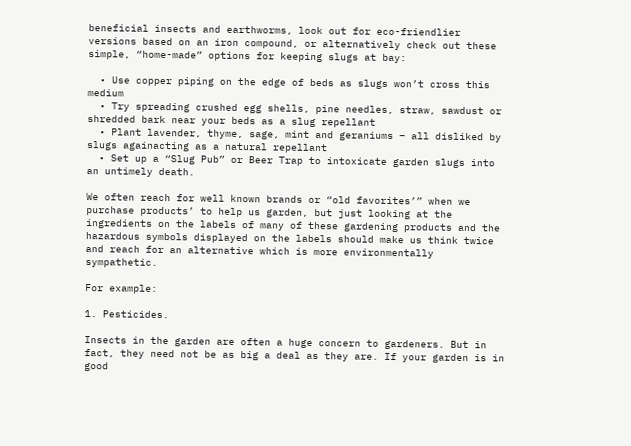beneficial insects and earthworms, look out for eco-friendlier versions based on an iron compound, or alternatively check out these simple, “home-made” options for keeping slugs at bay:

  • Use copper piping on the edge of beds as slugs won’t cross this medium
  • Try spreading crushed egg shells, pine needles, straw, sawdust or shredded bark near your beds as a slug repellant
  • Plant lavender, thyme, sage, mint and geraniums – all disliked by slugs againacting as a natural repellant
  • Set up a “Slug Pub” or Beer Trap to intoxicate garden slugs into an untimely death.

We often reach for well known brands or “old favorites’” when we purchase products’ to help us garden, but just looking at the ingredients on the labels of many of these gardening products and the hazardous symbols displayed on the labels should make us think twice and reach for an alternative which is more environmentally sympathetic.

For example:

1. Pesticides.

Insects in the garden are often a huge concern to gardeners. But in fact, they need not be as big a deal as they are. If your garden is in good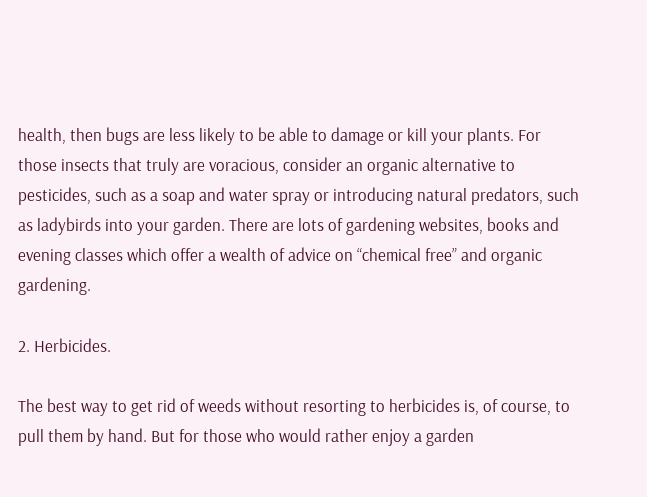health, then bugs are less likely to be able to damage or kill your plants. For those insects that truly are voracious, consider an organic alternative to pesticides, such as a soap and water spray or introducing natural predators, such as ladybirds into your garden. There are lots of gardening websites, books and evening classes which offer a wealth of advice on “chemical free” and organic gardening.

2. Herbicides.

The best way to get rid of weeds without resorting to herbicides is, of course, to pull them by hand. But for those who would rather enjoy a garden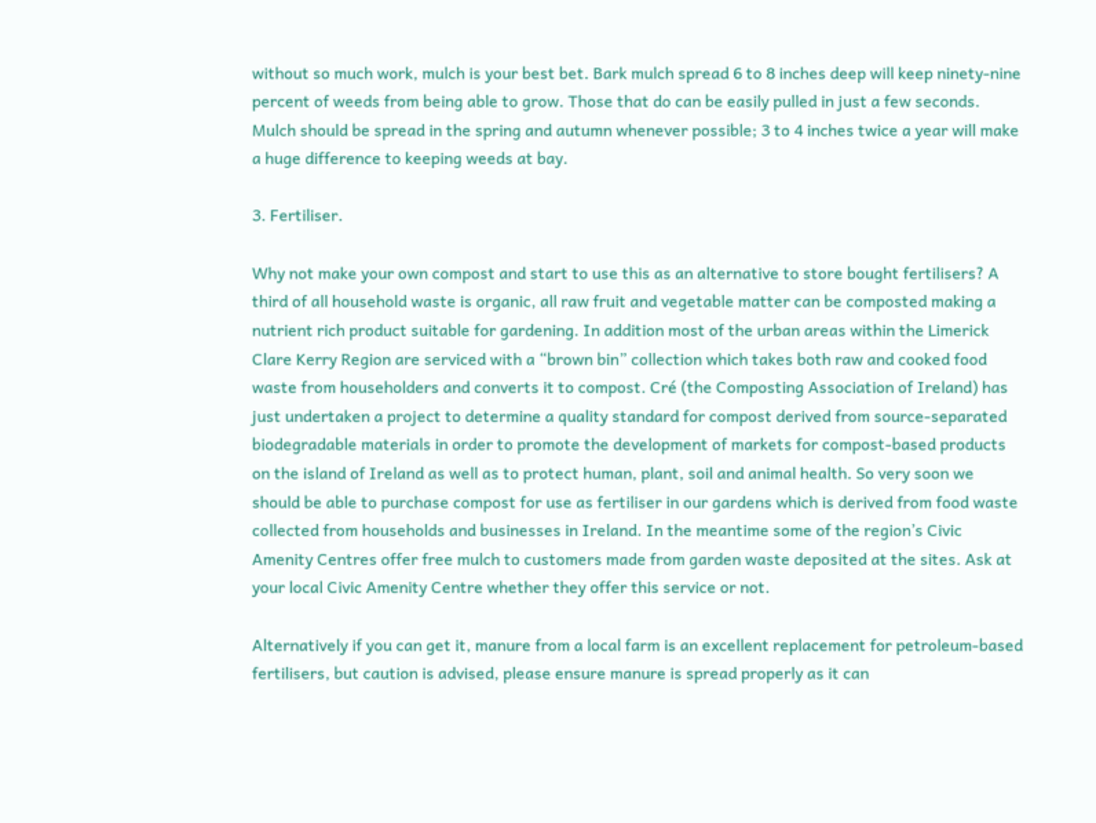without so much work, mulch is your best bet. Bark mulch spread 6 to 8 inches deep will keep ninety-nine percent of weeds from being able to grow. Those that do can be easily pulled in just a few seconds. Mulch should be spread in the spring and autumn whenever possible; 3 to 4 inches twice a year will make a huge difference to keeping weeds at bay.

3. Fertiliser.

Why not make your own compost and start to use this as an alternative to store bought fertilisers? A third of all household waste is organic, all raw fruit and vegetable matter can be composted making a nutrient rich product suitable for gardening. In addition most of the urban areas within the Limerick Clare Kerry Region are serviced with a “brown bin” collection which takes both raw and cooked food waste from householders and converts it to compost. Cré (the Composting Association of Ireland) has just undertaken a project to determine a quality standard for compost derived from source-separated biodegradable materials in order to promote the development of markets for compost-based products on the island of Ireland as well as to protect human, plant, soil and animal health. So very soon we should be able to purchase compost for use as fertiliser in our gardens which is derived from food waste collected from households and businesses in Ireland. In the meantime some of the region’s Civic Amenity Centres offer free mulch to customers made from garden waste deposited at the sites. Ask at your local Civic Amenity Centre whether they offer this service or not.

Alternatively if you can get it, manure from a local farm is an excellent replacement for petroleum-based fertilisers, but caution is advised, please ensure manure is spread properly as it can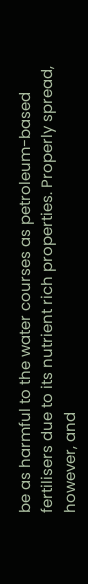be as harmful to the water courses as petroleum-based fertilisers due to its nutrient rich properties. Properly spread, however, and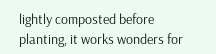lightly composted before planting, it works wonders for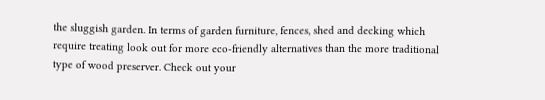the sluggish garden. In terms of garden furniture, fences, shed and decking which require treating look out for more eco-friendly alternatives than the more traditional type of wood preserver. Check out your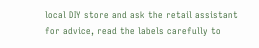local DIY store and ask the retail assistant for advice, read the labels carefully to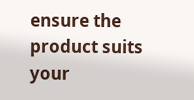ensure the product suits your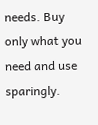needs. Buy only what you need and use sparingly.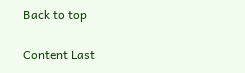Back to top

Content Last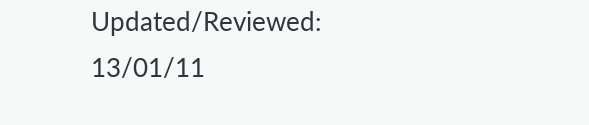Updated/Reviewed: 13/01/11